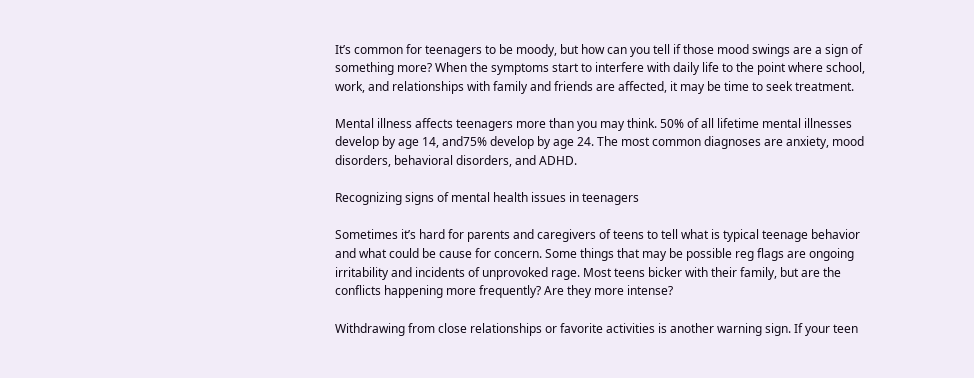It’s common for teenagers to be moody, but how can you tell if those mood swings are a sign of something more? When the symptoms start to interfere with daily life to the point where school, work, and relationships with family and friends are affected, it may be time to seek treatment.

Mental illness affects teenagers more than you may think. 50% of all lifetime mental illnesses develop by age 14, and75% develop by age 24. The most common diagnoses are anxiety, mood disorders, behavioral disorders, and ADHD.

Recognizing signs of mental health issues in teenagers

Sometimes it’s hard for parents and caregivers of teens to tell what is typical teenage behavior and what could be cause for concern. Some things that may be possible reg flags are ongoing irritability and incidents of unprovoked rage. Most teens bicker with their family, but are the conflicts happening more frequently? Are they more intense?

Withdrawing from close relationships or favorite activities is another warning sign. If your teen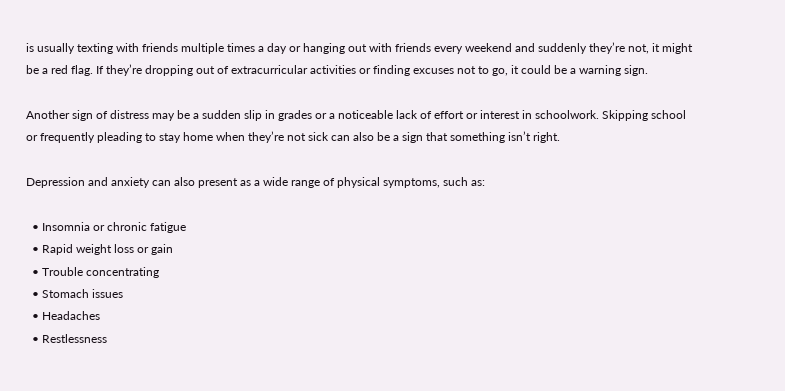is usually texting with friends multiple times a day or hanging out with friends every weekend and suddenly they’re not, it might be a red flag. If they’re dropping out of extracurricular activities or finding excuses not to go, it could be a warning sign.

Another sign of distress may be a sudden slip in grades or a noticeable lack of effort or interest in schoolwork. Skipping school or frequently pleading to stay home when they’re not sick can also be a sign that something isn’t right.

Depression and anxiety can also present as a wide range of physical symptoms, such as:

  • Insomnia or chronic fatigue
  • Rapid weight loss or gain
  • Trouble concentrating
  • Stomach issues
  • Headaches
  • Restlessness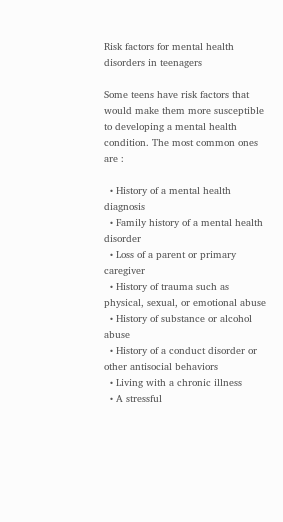Risk factors for mental health disorders in teenagers

Some teens have risk factors that would make them more susceptible to developing a mental health condition. The most common ones are :

  • History of a mental health diagnosis
  • Family history of a mental health disorder
  • Loss of a parent or primary caregiver
  • History of trauma such as physical, sexual, or emotional abuse
  • History of substance or alcohol abuse
  • History of a conduct disorder or other antisocial behaviors
  • Living with a chronic illness
  • A stressful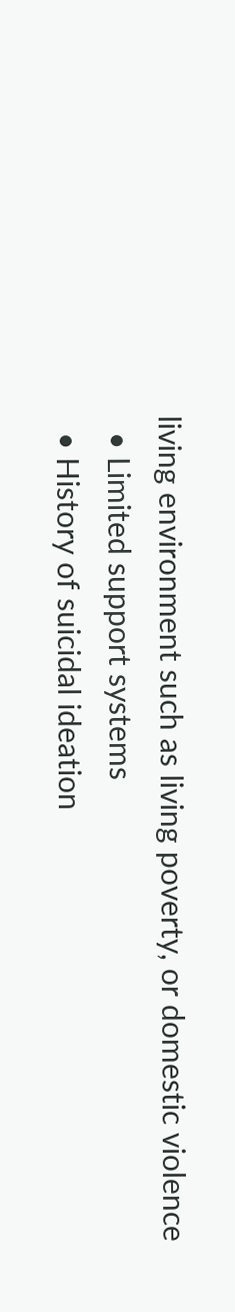living environment such as living poverty, or domestic violence
  • Limited support systems
  • History of suicidal ideation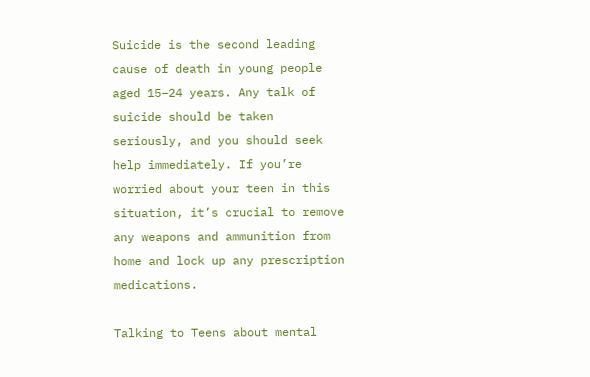Suicide is the second leading cause of death in young people aged 15–24 years. Any talk of suicide should be taken seriously, and you should seek help immediately. If you’re worried about your teen in this situation, it’s crucial to remove any weapons and ammunition from home and lock up any prescription medications.

Talking to Teens about mental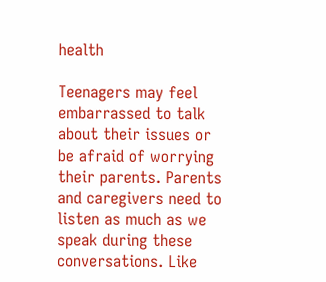health

Teenagers may feel embarrassed to talk about their issues or be afraid of worrying their parents. Parents and caregivers need to listen as much as we speak during these conversations. Like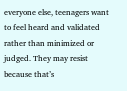everyone else, teenagers want to feel heard and validated rather than minimized or judged. They may resist because that’s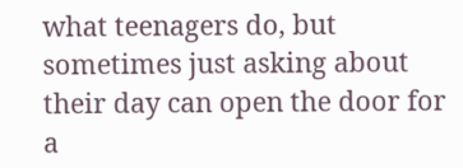what teenagers do, but sometimes just asking about their day can open the door for a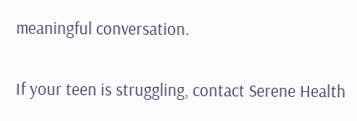meaningful conversation.

If your teen is struggling, contact Serene Health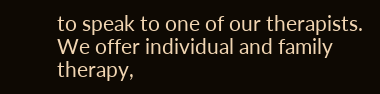to speak to one of our therapists. We offer individual and family therapy,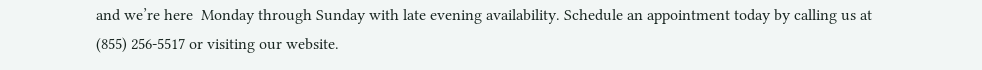and we’re here  Monday through Sunday with late evening availability. Schedule an appointment today by calling us at (855) 256-5517 or visiting our website.